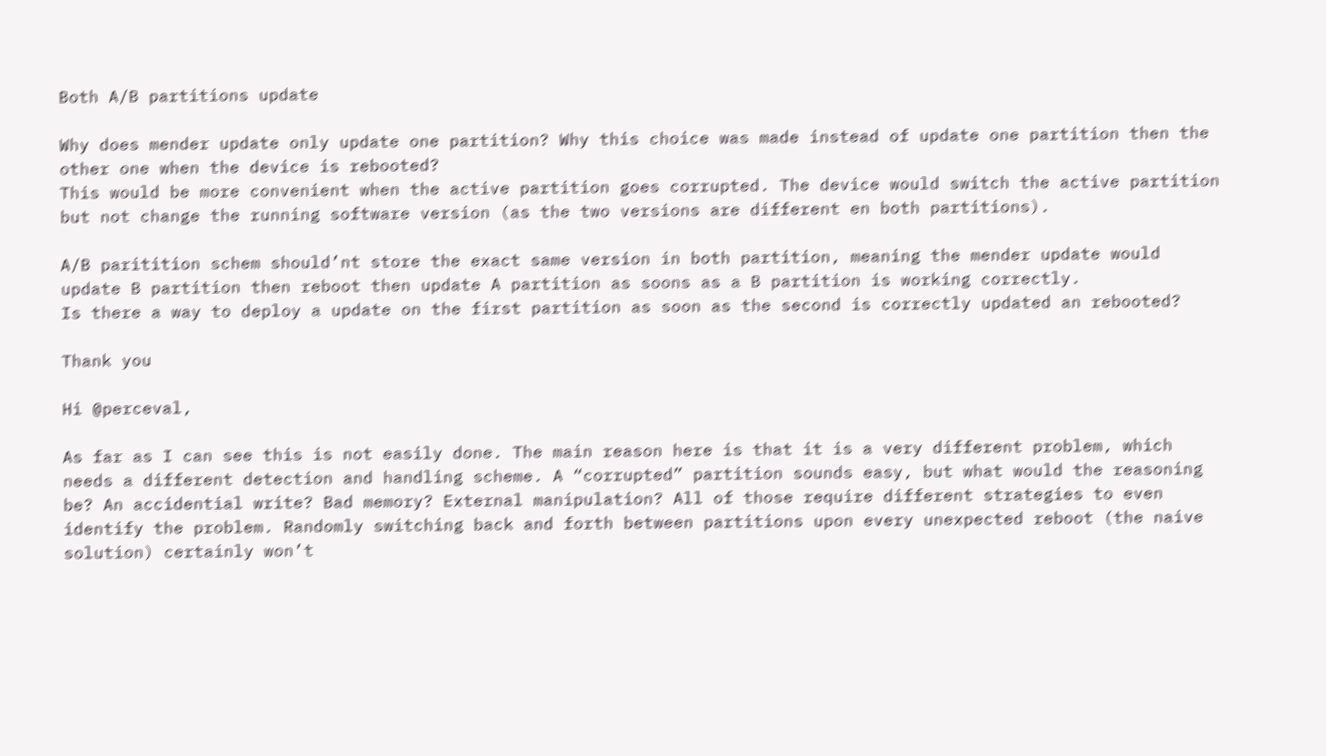Both A/B partitions update

Why does mender update only update one partition? Why this choice was made instead of update one partition then the other one when the device is rebooted?
This would be more convenient when the active partition goes corrupted. The device would switch the active partition but not change the running software version (as the two versions are different en both partitions).

A/B paritition schem should’nt store the exact same version in both partition, meaning the mender update would update B partition then reboot then update A partition as soons as a B partition is working correctly.
Is there a way to deploy a update on the first partition as soon as the second is correctly updated an rebooted?

Thank you

Hi @perceval,

As far as I can see this is not easily done. The main reason here is that it is a very different problem, which needs a different detection and handling scheme. A “corrupted” partition sounds easy, but what would the reasoning be? An accidential write? Bad memory? External manipulation? All of those require different strategies to even identify the problem. Randomly switching back and forth between partitions upon every unexpected reboot (the naive solution) certainly won’t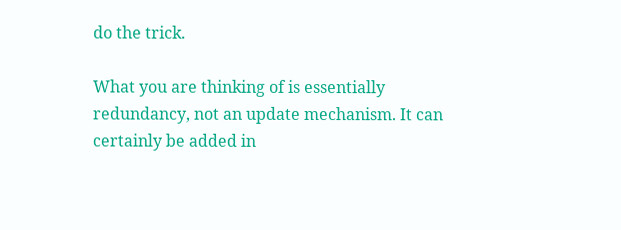do the trick.

What you are thinking of is essentially redundancy, not an update mechanism. It can certainly be added in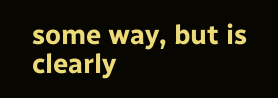some way, but is clearly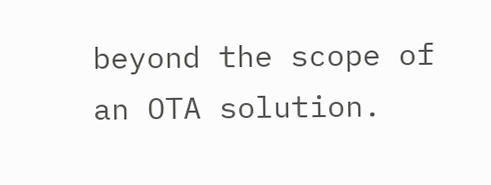beyond the scope of an OTA solution.